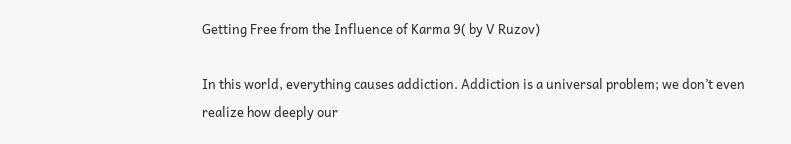Getting Free from the Influence of Karma 9( by V Ruzov)

In this world, everything causes addiction. Addiction is a universal problem; we don’t even realize how deeply our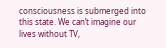consciousness is submerged into this state. We can’t imagine our lives without TV,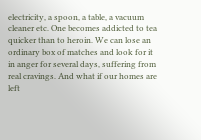electricity, a spoon, a table, a vacuum cleaner etc. One becomes addicted to tea quicker than to heroin. We can lose an ordinary box of matches and look for it in anger for several days, suffering from real cravings. And what if our homes are left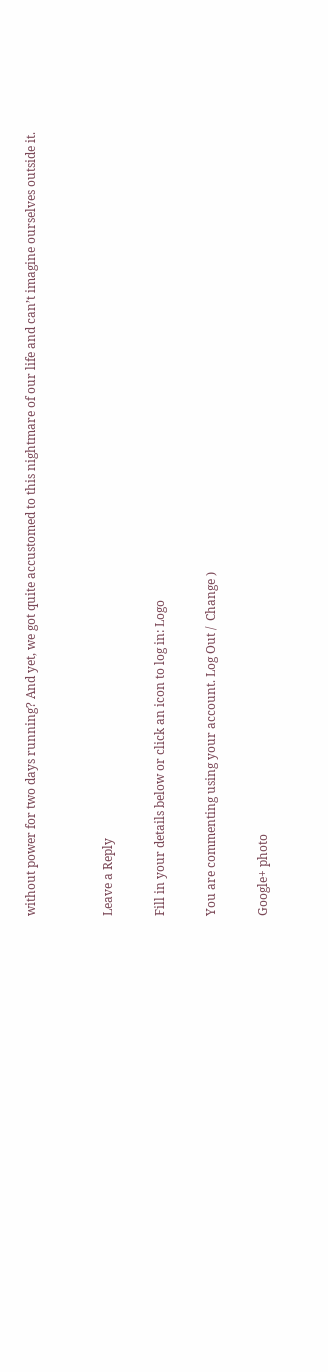without power for two days running? And yet, we got quite accustomed to this nightmare of our life and can’t imagine ourselves outside it.


Leave a Reply

Fill in your details below or click an icon to log in: Logo

You are commenting using your account. Log Out /  Change )

Google+ photo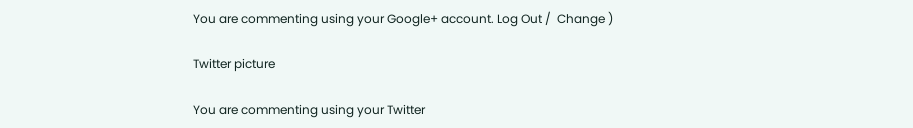You are commenting using your Google+ account. Log Out /  Change )

Twitter picture

You are commenting using your Twitter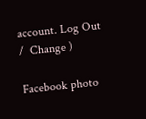account. Log Out /  Change )

Facebook photo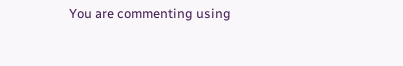You are commenting using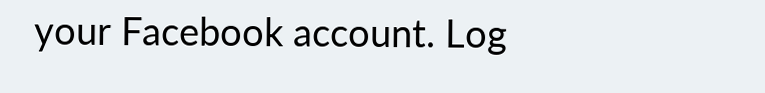your Facebook account. Log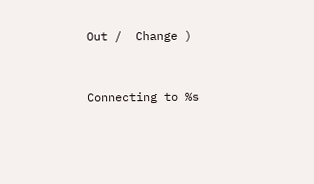Out /  Change )


Connecting to %s